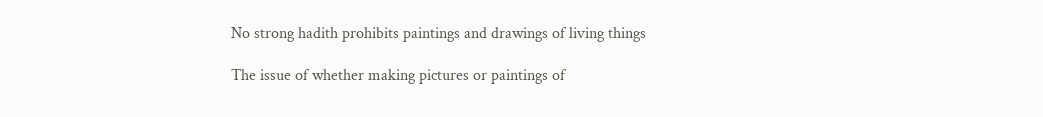No strong hadith prohibits paintings and drawings of living things

The issue of whether making pictures or paintings of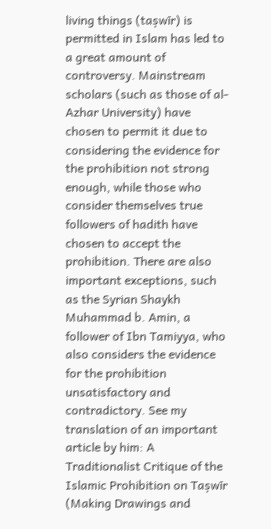living things (taṣwīr) is permitted in Islam has led to a great amount of controversy. Mainstream scholars (such as those of al-Azhar University) have chosen to permit it due to considering the evidence for the prohibition not strong enough, while those who consider themselves true followers of hadith have chosen to accept the prohibition. There are also important exceptions, such as the Syrian Shaykh Muhammad b. Amin, a follower of Ibn Tamiyya, who also considers the evidence for the prohibition unsatisfactory and contradictory. See my translation of an important article by him: A Traditionalist Critique of the Islamic Prohibition on Taṣwīr (Making Drawings and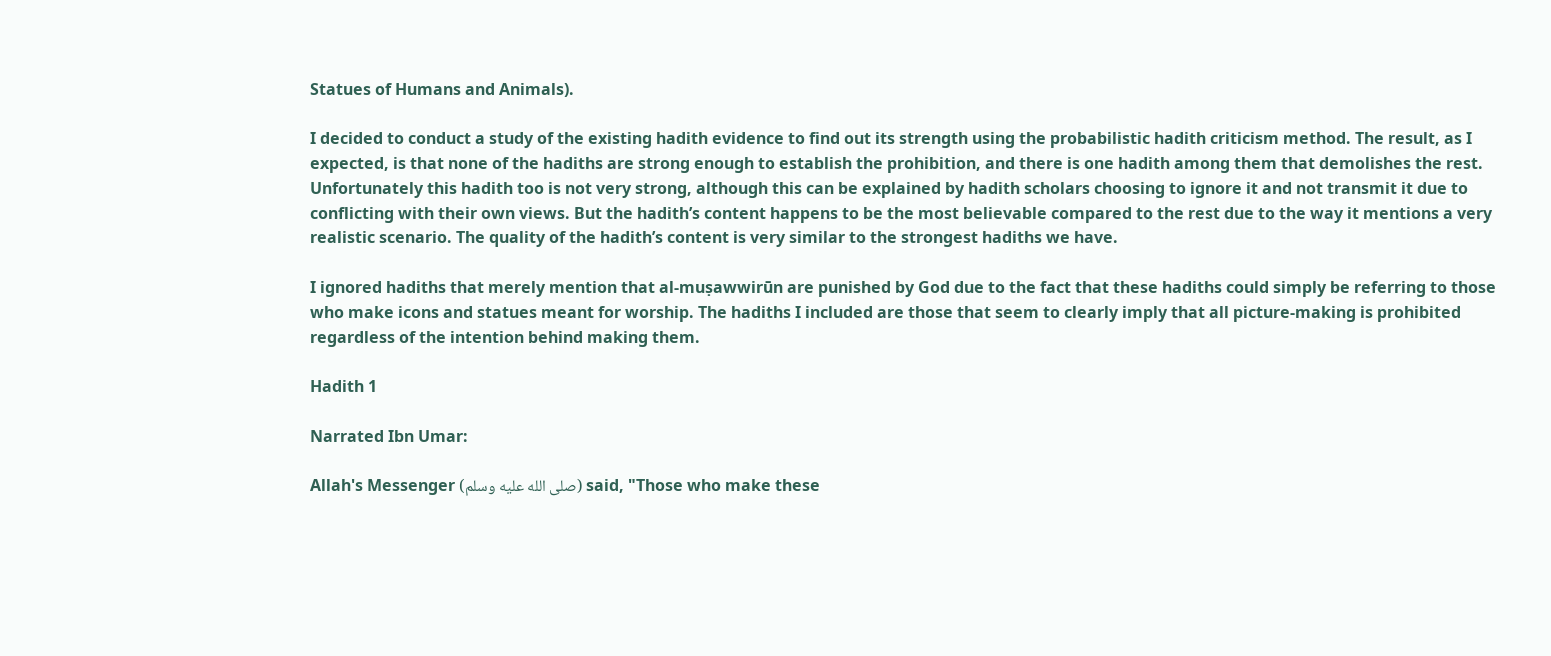Statues of Humans and Animals).

I decided to conduct a study of the existing hadith evidence to find out its strength using the probabilistic hadith criticism method. The result, as I expected, is that none of the hadiths are strong enough to establish the prohibition, and there is one hadith among them that demolishes the rest. Unfortunately this hadith too is not very strong, although this can be explained by hadith scholars choosing to ignore it and not transmit it due to conflicting with their own views. But the hadith’s content happens to be the most believable compared to the rest due to the way it mentions a very realistic scenario. The quality of the hadith’s content is very similar to the strongest hadiths we have.

I ignored hadiths that merely mention that al-muṣawwirūn are punished by God due to the fact that these hadiths could simply be referring to those who make icons and statues meant for worship. The hadiths I included are those that seem to clearly imply that all picture-making is prohibited regardless of the intention behind making them.

Hadith 1

Narrated Ibn Umar:

Allah's Messenger (صلى الله عليه وسلم) said, "Those who make these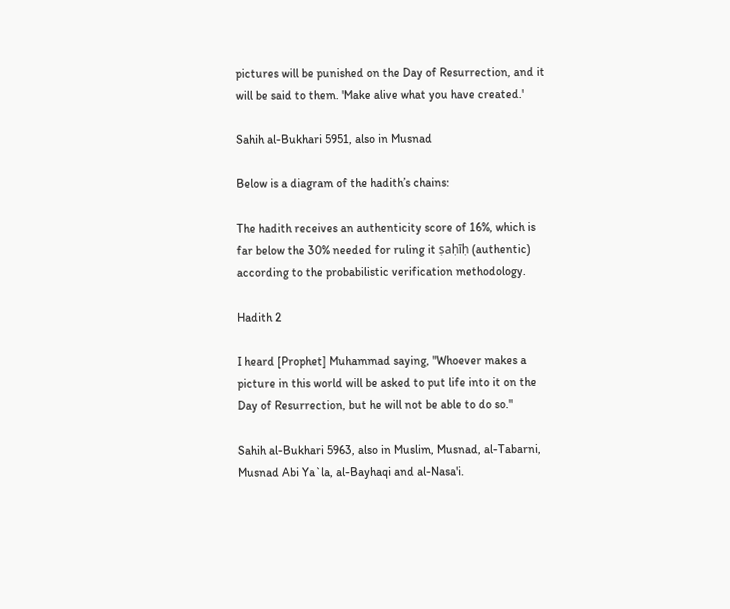pictures will be punished on the Day of Resurrection, and it will be said to them. 'Make alive what you have created.'

Sahih al-Bukhari 5951, also in Musnad

Below is a diagram of the hadith’s chains:

The hadith receives an authenticity score of 16%, which is far below the 30% needed for ruling it ṣaḥīḥ (authentic) according to the probabilistic verification methodology.

Hadith 2

I heard [Prophet] Muhammad saying, "Whoever makes a picture in this world will be asked to put life into it on the Day of Resurrection, but he will not be able to do so."

Sahih al-Bukhari 5963, also in Muslim, Musnad, al-Tabarni, Musnad Abi Ya`la, al-Bayhaqi and al-Nasa'i.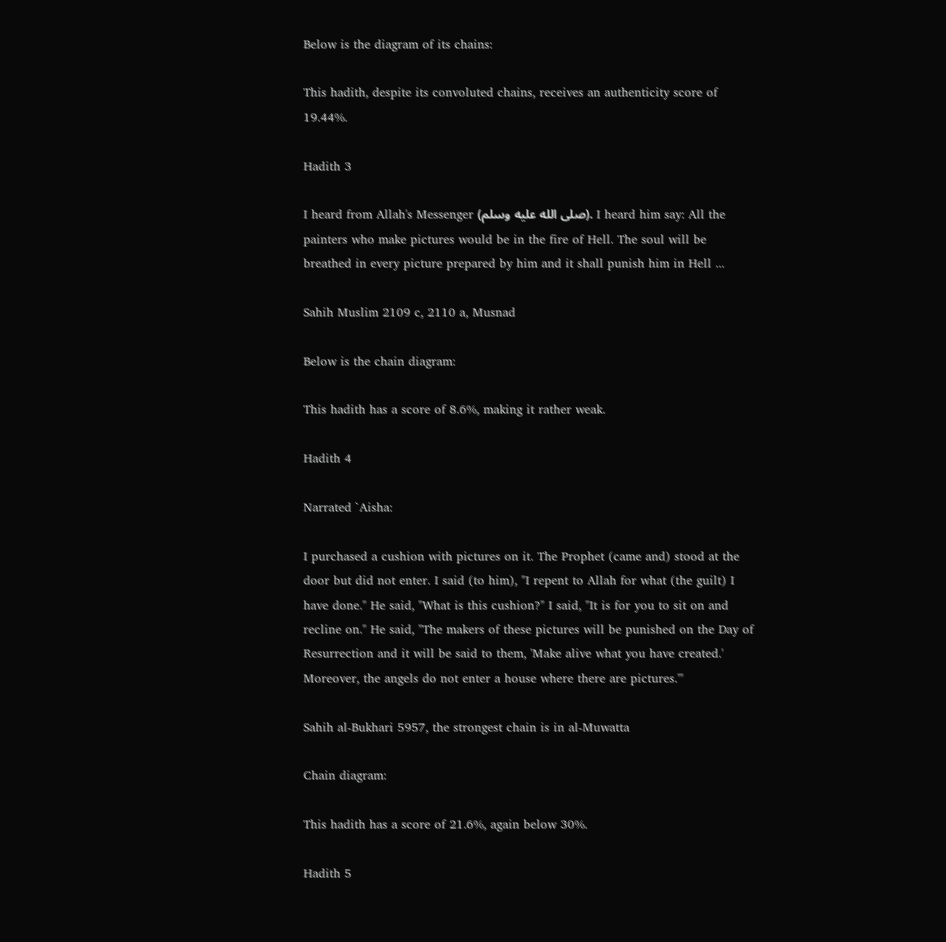Below is the diagram of its chains:

This hadith, despite its convoluted chains, receives an authenticity score of 19.44%.

Hadith 3

I heard from Allah's Messenger (صلى الله عليه وسلم). I heard him say: All the painters who make pictures would be in the fire of Hell. The soul will be breathed in every picture prepared by him and it shall punish him in Hell ...

Sahih Muslim 2109 c, 2110 a, Musnad

Below is the chain diagram:

This hadith has a score of 8.6%, making it rather weak.

Hadith 4

Narrated `Aisha:

I purchased a cushion with pictures on it. The Prophet (came and) stood at the door but did not enter. I said (to him), "I repent to Allah for what (the guilt) I have done." He said, "What is this cushion?" I said, "It is for you to sit on and recline on." He said, "The makers of these pictures will be punished on the Day of Resurrection and it will be said to them, 'Make alive what you have created.' Moreover, the angels do not enter a house where there are pictures.'"

Sahih al-Bukhari 5957, the strongest chain is in al-Muwatta

Chain diagram:

This hadith has a score of 21.6%, again below 30%.

Hadith 5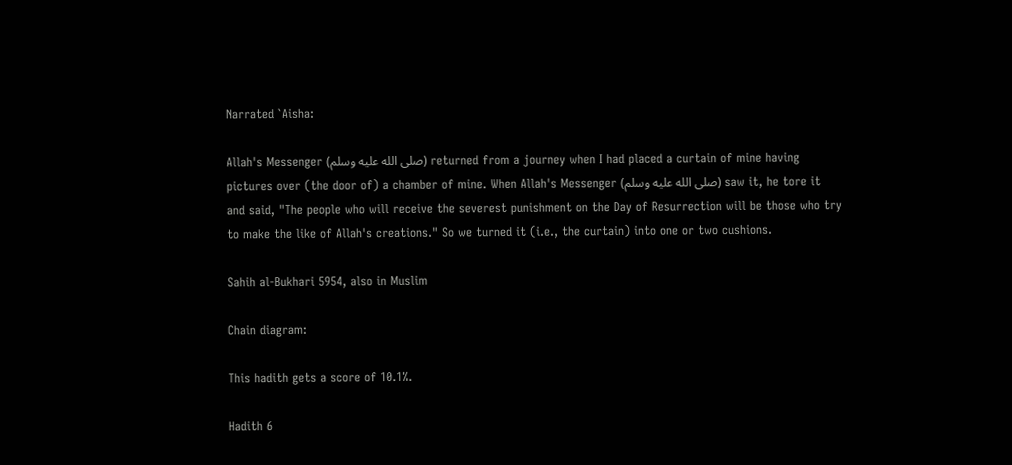Narrated `Aisha:

Allah's Messenger (صلى الله عليه وسلم) returned from a journey when I had placed a curtain of mine having pictures over (the door of) a chamber of mine. When Allah's Messenger (صلى الله عليه وسلم) saw it, he tore it and said, "The people who will receive the severest punishment on the Day of Resurrection will be those who try to make the like of Allah's creations." So we turned it (i.e., the curtain) into one or two cushions.

Sahih al-Bukhari 5954, also in Muslim

Chain diagram:

This hadith gets a score of 10.1%.

Hadith 6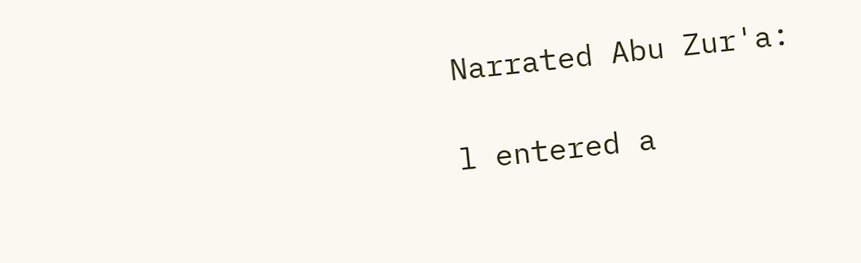Narrated Abu Zur'a:

l entered a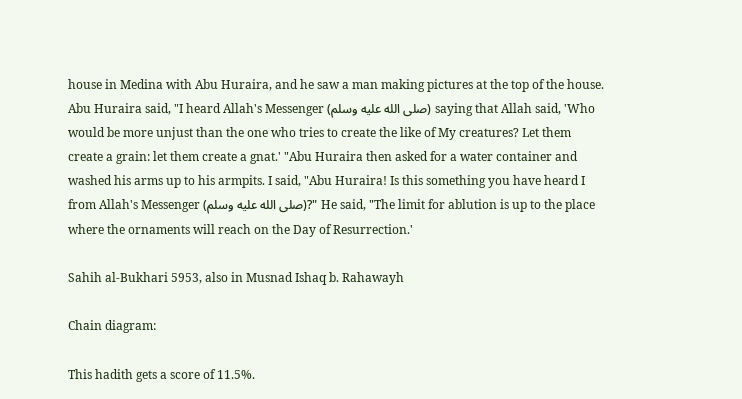house in Medina with Abu Huraira, and he saw a man making pictures at the top of the house. Abu Huraira said, "I heard Allah's Messenger (صلى الله عليه وسلم) saying that Allah said, 'Who would be more unjust than the one who tries to create the like of My creatures? Let them create a grain: let them create a gnat.' "Abu Huraira then asked for a water container and washed his arms up to his armpits. I said, "Abu Huraira! Is this something you have heard I from Allah's Messenger (صلى الله عليه وسلم)?" He said, "The limit for ablution is up to the place where the ornaments will reach on the Day of Resurrection.'

Sahih al-Bukhari 5953, also in Musnad Ishaq b. Rahawayh

Chain diagram:

This hadith gets a score of 11.5%.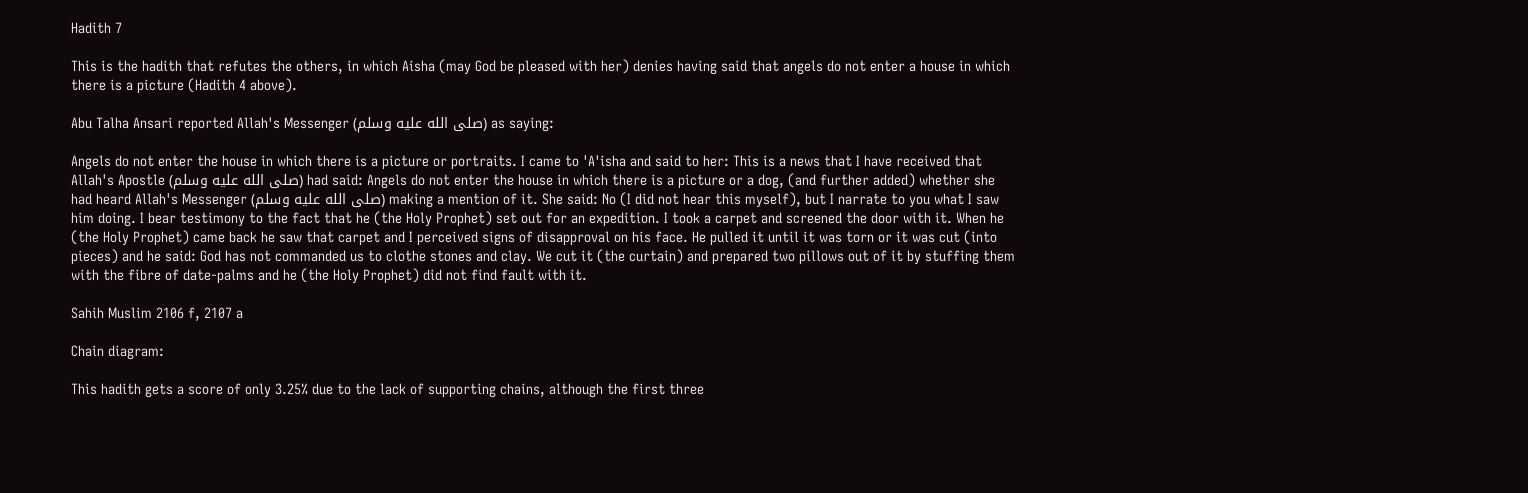Hadith 7

This is the hadith that refutes the others, in which Aisha (may God be pleased with her) denies having said that angels do not enter a house in which there is a picture (Hadith 4 above).

Abu Talha Ansari reported Allah's Messenger (صلى الله عليه وسلم) as saying:

Angels do not enter the house in which there is a picture or portraits. I came to 'A'isha and said to her: This is a news that I have received that Allah's Apostle (صلى الله عليه وسلم) had said: Angels do not enter the house in which there is a picture or a dog, (and further added) whether she had heard Allah's Messenger (صلى الله عليه وسلم) making a mention of it. She said: No (I did not hear this myself), but I narrate to you what I saw him doing. I bear testimony to the fact that he (the Holy Prophet) set out for an expedition. I took a carpet and screened the door with it. When he (the Holy Prophet) came back he saw that carpet and I perceived signs of disapproval on his face. He pulled it until it was torn or it was cut (into pieces) and he said: God has not commanded us to clothe stones and clay. We cut it (the curtain) and prepared two pillows out of it by stuffing them with the fibre of date-palms and he (the Holy Prophet) did not find fault with it.

Sahih Muslim 2106 f, 2107 a

Chain diagram:

This hadith gets a score of only 3.25% due to the lack of supporting chains, although the first three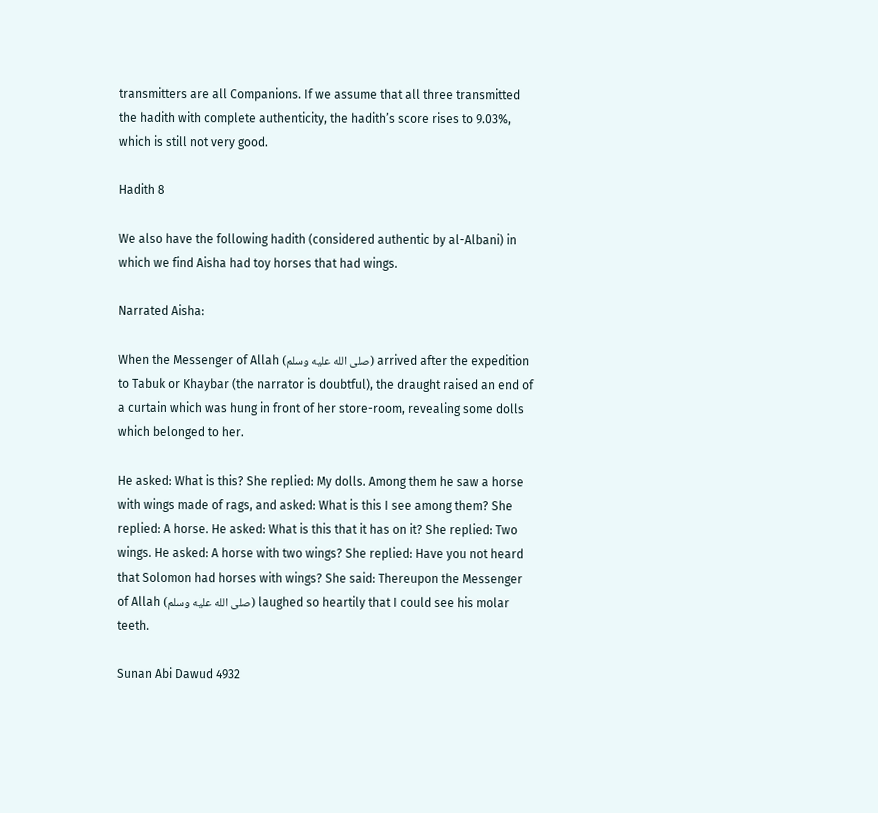transmitters are all Companions. If we assume that all three transmitted the hadith with complete authenticity, the hadith’s score rises to 9.03%, which is still not very good.

Hadith 8

We also have the following hadith (considered authentic by al-Albani) in which we find Aisha had toy horses that had wings.

Narrated Aisha:

When the Messenger of Allah (صلى الله عليه وسلم) arrived after the expedition to Tabuk or Khaybar (the narrator is doubtful), the draught raised an end of a curtain which was hung in front of her store-room, revealing some dolls which belonged to her.

He asked: What is this? She replied: My dolls. Among them he saw a horse with wings made of rags, and asked: What is this I see among them? She replied: A horse. He asked: What is this that it has on it? She replied: Two wings. He asked: A horse with two wings? She replied: Have you not heard that Solomon had horses with wings? She said: Thereupon the Messenger of Allah (صلى الله عليه وسلم) laughed so heartily that I could see his molar teeth.

Sunan Abi Dawud 4932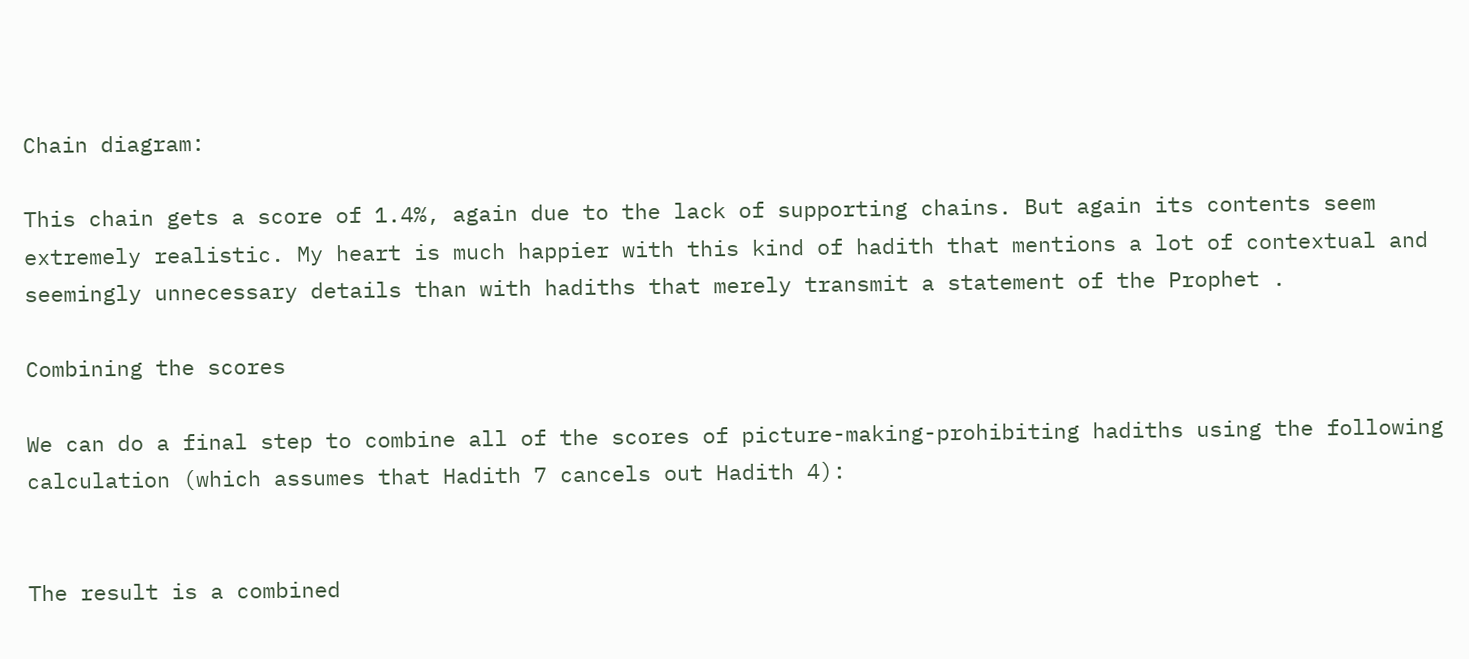Chain diagram:

This chain gets a score of 1.4%, again due to the lack of supporting chains. But again its contents seem extremely realistic. My heart is much happier with this kind of hadith that mentions a lot of contextual and seemingly unnecessary details than with hadiths that merely transmit a statement of the Prophet .

Combining the scores

We can do a final step to combine all of the scores of picture-making-prohibiting hadiths using the following calculation (which assumes that Hadith 7 cancels out Hadith 4):


The result is a combined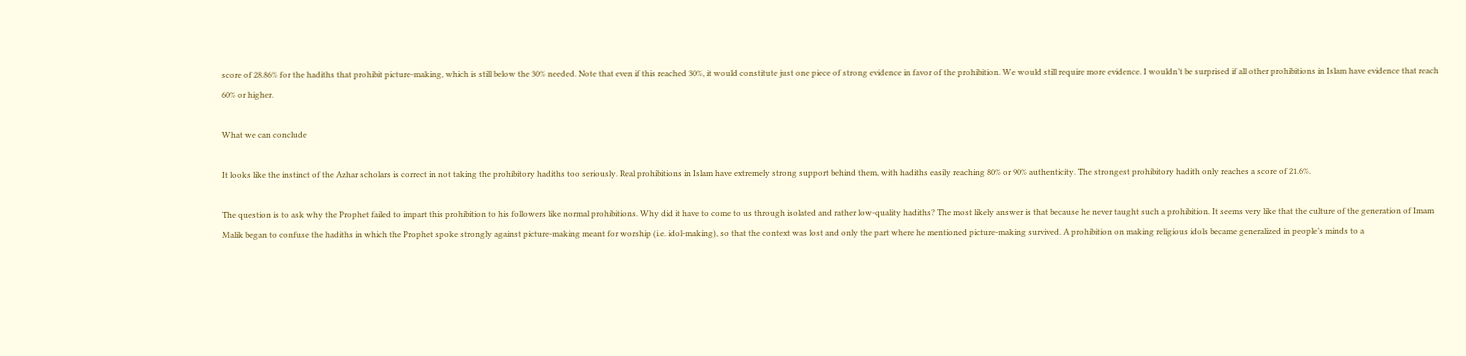score of 28.86% for the hadiths that prohibit picture-making, which is still below the 30% needed. Note that even if this reached 30%, it would constitute just one piece of strong evidence in favor of the prohibition. We would still require more evidence. I wouldn’t be surprised if all other prohibitions in Islam have evidence that reach 60% or higher.

What we can conclude

It looks like the instinct of the Azhar scholars is correct in not taking the prohibitory hadiths too seriously. Real prohibitions in Islam have extremely strong support behind them, with hadiths easily reaching 80% or 90% authenticity. The strongest prohibitory hadith only reaches a score of 21.6%.

The question is to ask why the Prophet failed to impart this prohibition to his followers like normal prohibitions. Why did it have to come to us through isolated and rather low-quality hadiths? The most likely answer is that because he never taught such a prohibition. It seems very like that the culture of the generation of Imam Malik began to confuse the hadiths in which the Prophet spoke strongly against picture-making meant for worship (i.e. idol-making), so that the context was lost and only the part where he mentioned picture-making survived. A prohibition on making religious idols became generalized in people’s minds to a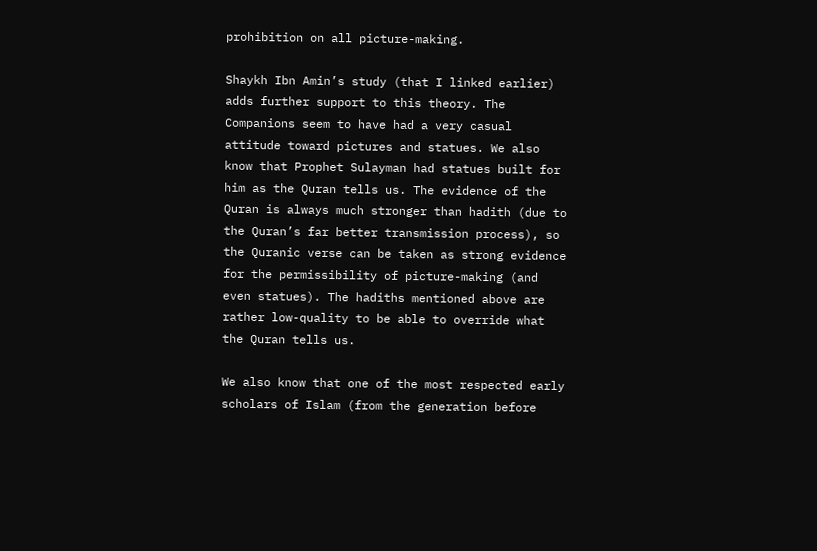prohibition on all picture-making.

Shaykh Ibn Amin’s study (that I linked earlier) adds further support to this theory. The Companions seem to have had a very casual attitude toward pictures and statues. We also know that Prophet Sulayman had statues built for him as the Quran tells us. The evidence of the Quran is always much stronger than hadith (due to the Quran’s far better transmission process), so the Quranic verse can be taken as strong evidence for the permissibility of picture-making (and even statues). The hadiths mentioned above are rather low-quality to be able to override what the Quran tells us.

We also know that one of the most respected early scholars of Islam (from the generation before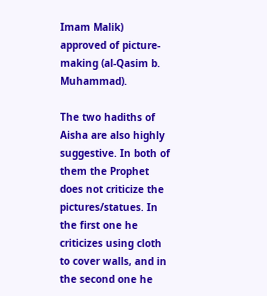Imam Malik) approved of picture-making (al-Qasim b. Muhammad).

The two hadiths of Aisha are also highly suggestive. In both of them the Prophet does not criticize the pictures/statues. In the first one he criticizes using cloth to cover walls, and in the second one he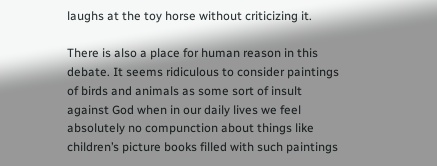laughs at the toy horse without criticizing it.

There is also a place for human reason in this debate. It seems ridiculous to consider paintings of birds and animals as some sort of insult against God when in our daily lives we feel absolutely no compunction about things like children’s picture books filled with such paintings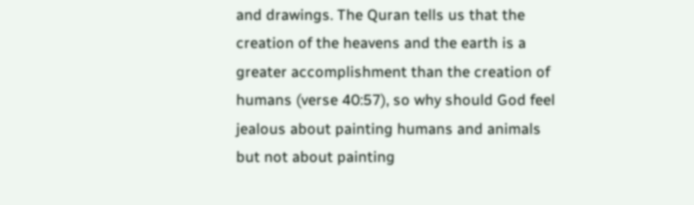and drawings. The Quran tells us that the creation of the heavens and the earth is a greater accomplishment than the creation of humans (verse 40:57), so why should God feel jealous about painting humans and animals but not about painting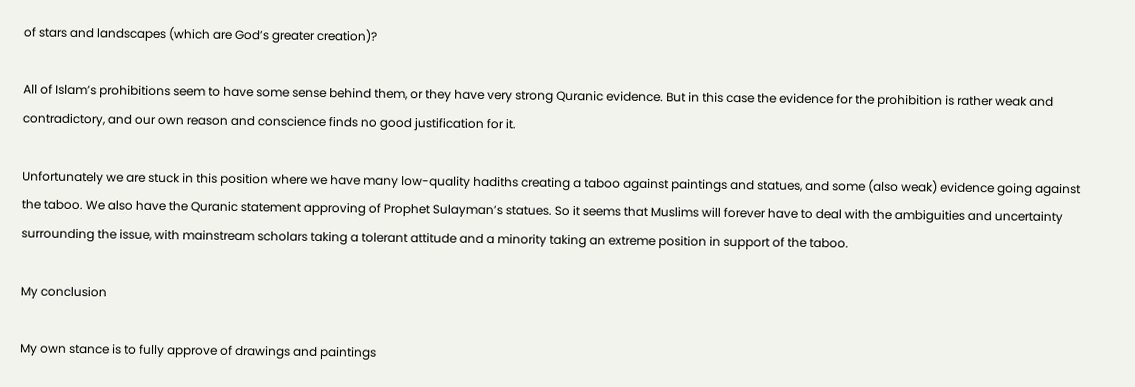of stars and landscapes (which are God’s greater creation)?

All of Islam’s prohibitions seem to have some sense behind them, or they have very strong Quranic evidence. But in this case the evidence for the prohibition is rather weak and contradictory, and our own reason and conscience finds no good justification for it.

Unfortunately we are stuck in this position where we have many low-quality hadiths creating a taboo against paintings and statues, and some (also weak) evidence going against the taboo. We also have the Quranic statement approving of Prophet Sulayman’s statues. So it seems that Muslims will forever have to deal with the ambiguities and uncertainty surrounding the issue, with mainstream scholars taking a tolerant attitude and a minority taking an extreme position in support of the taboo.

My conclusion

My own stance is to fully approve of drawings and paintings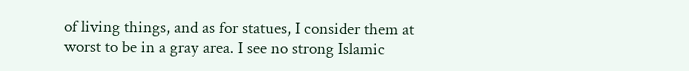of living things, and as for statues, I consider them at worst to be in a gray area. I see no strong Islamic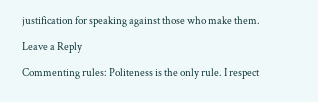justification for speaking against those who make them.

Leave a Reply

Commenting rules: Politeness is the only rule. I respect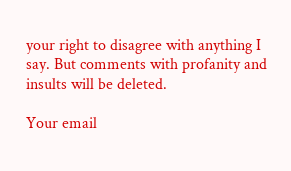your right to disagree with anything I say. But comments with profanity and insults will be deleted.

Your email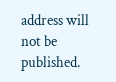address will not be published.